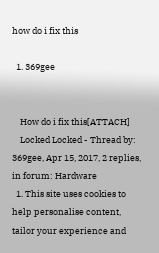how do i fix this

  1. 369gee


    How do i fix this[ATTACH]
    Locked Locked - Thread by: 369gee, Apr 15, 2017, 2 replies, in forum: Hardware
  1. This site uses cookies to help personalise content, tailor your experience and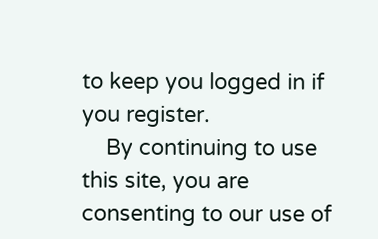to keep you logged in if you register.
    By continuing to use this site, you are consenting to our use of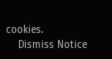cookies.
    Dismiss Notice